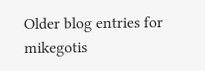Older blog entries for mikegotis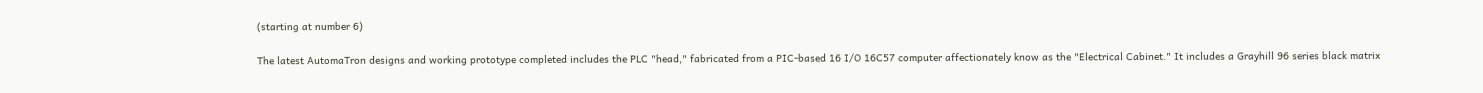(starting at number 6)

The latest AutomaTron designs and working prototype completed includes the PLC "head," fabricated from a PIC-based 16 I/O 16C57 computer affectionately know as the "Electrical Cabinet." It includes a Grayhill 96 series black matrix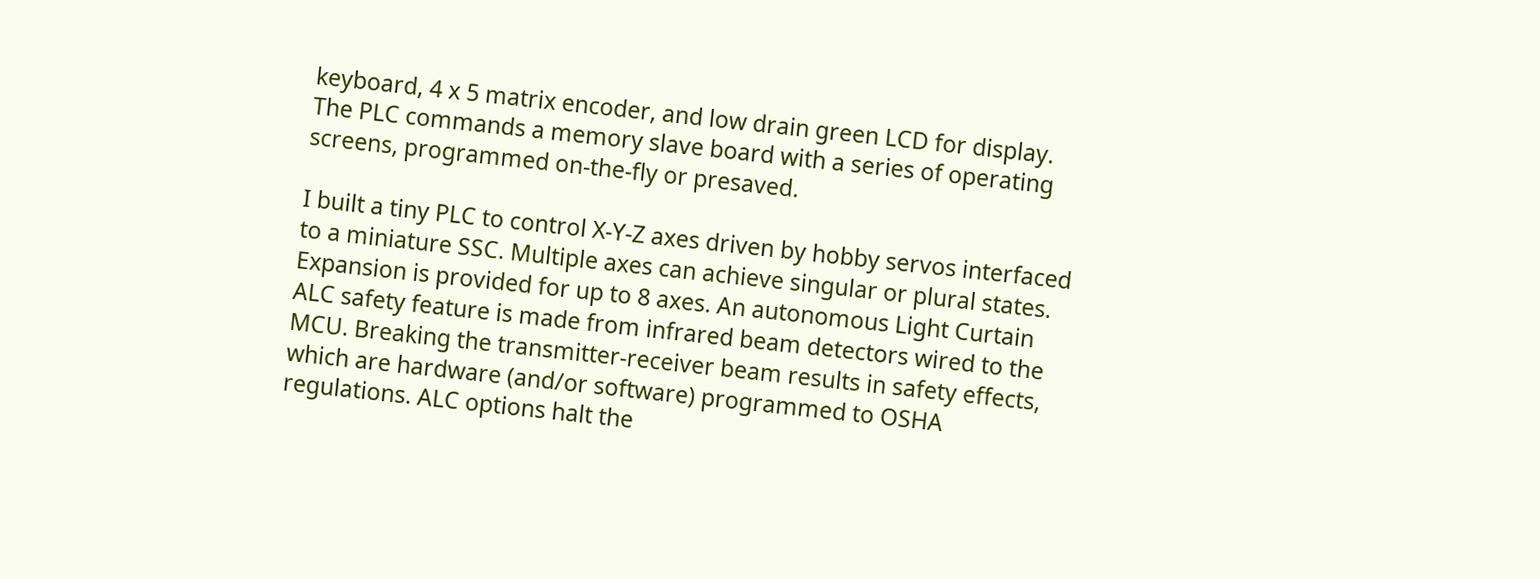keyboard, 4 x 5 matrix encoder, and low drain green LCD for display. The PLC commands a memory slave board with a series of operating screens, programmed on-the-fly or presaved.

I built a tiny PLC to control X-Y-Z axes driven by hobby servos interfaced to a miniature SSC. Multiple axes can achieve singular or plural states. Expansion is provided for up to 8 axes. An autonomous Light Curtain ALC safety feature is made from infrared beam detectors wired to the MCU. Breaking the transmitter-receiver beam results in safety effects, which are hardware (and/or software) programmed to OSHA regulations. ALC options halt the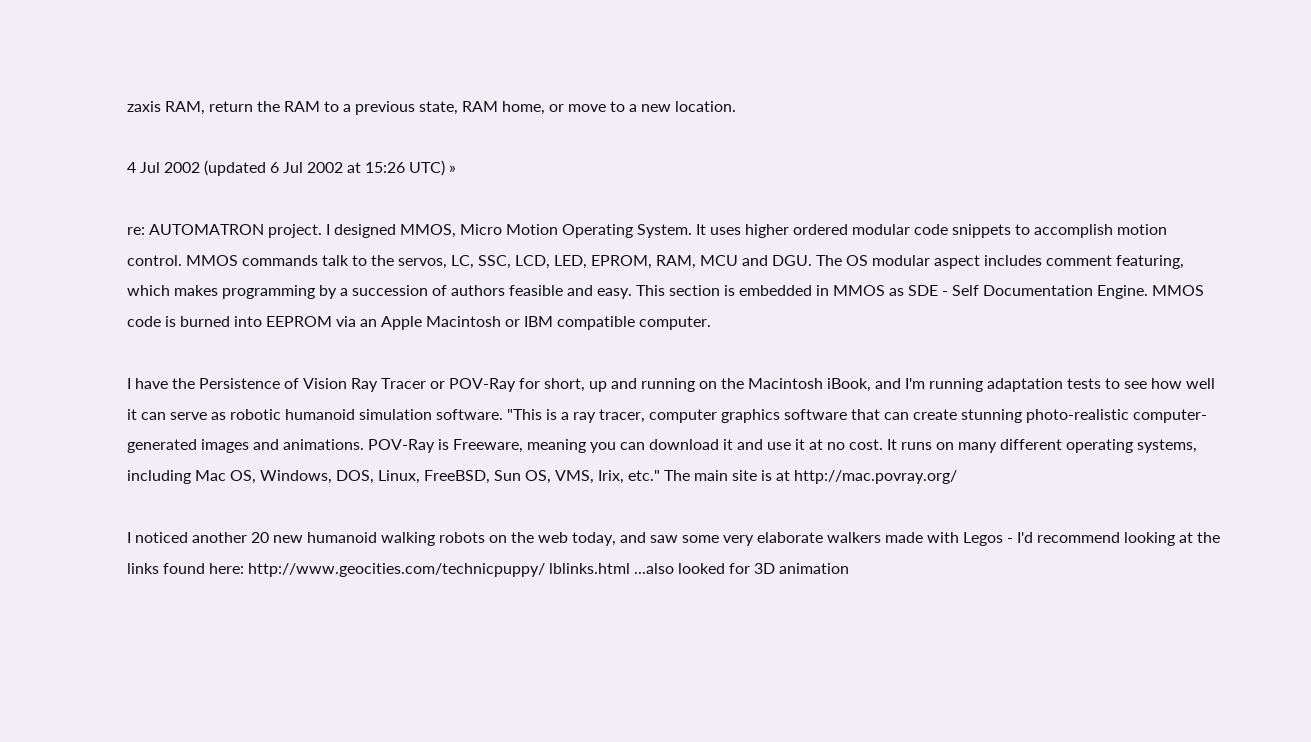zaxis RAM, return the RAM to a previous state, RAM home, or move to a new location.

4 Jul 2002 (updated 6 Jul 2002 at 15:26 UTC) »

re: AUTOMATRON project. I designed MMOS, Micro Motion Operating System. It uses higher ordered modular code snippets to accomplish motion control. MMOS commands talk to the servos, LC, SSC, LCD, LED, EPROM, RAM, MCU and DGU. The OS modular aspect includes comment featuring, which makes programming by a succession of authors feasible and easy. This section is embedded in MMOS as SDE - Self Documentation Engine. MMOS code is burned into EEPROM via an Apple Macintosh or IBM compatible computer.

I have the Persistence of Vision Ray Tracer or POV-Ray for short, up and running on the Macintosh iBook, and I'm running adaptation tests to see how well it can serve as robotic humanoid simulation software. "This is a ray tracer, computer graphics software that can create stunning photo-realistic computer-generated images and animations. POV-Ray is Freeware, meaning you can download it and use it at no cost. It runs on many different operating systems, including Mac OS, Windows, DOS, Linux, FreeBSD, Sun OS, VMS, Irix, etc." The main site is at http://mac.povray.org/

I noticed another 20 new humanoid walking robots on the web today, and saw some very elaborate walkers made with Legos - I'd recommend looking at the links found here: http://www.geocities.com/technicpuppy/ lblinks.html ...also looked for 3D animation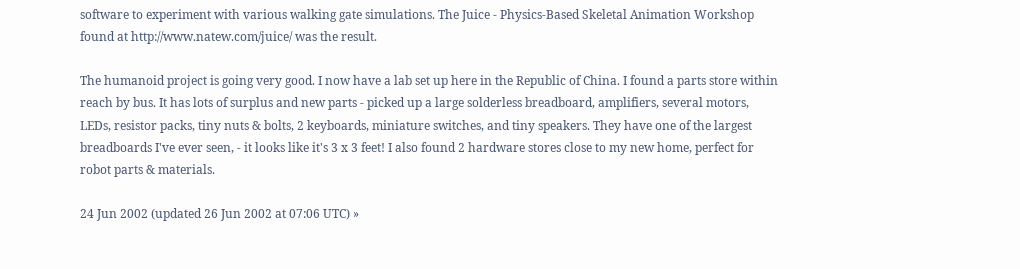software to experiment with various walking gate simulations. The Juice - Physics-Based Skeletal Animation Workshop found at http://www.natew.com/juice/ was the result.

The humanoid project is going very good. I now have a lab set up here in the Republic of China. I found a parts store within reach by bus. It has lots of surplus and new parts - picked up a large solderless breadboard, amplifiers, several motors, LEDs, resistor packs, tiny nuts & bolts, 2 keyboards, miniature switches, and tiny speakers. They have one of the largest breadboards I've ever seen, - it looks like it's 3 x 3 feet! I also found 2 hardware stores close to my new home, perfect for robot parts & materials.

24 Jun 2002 (updated 26 Jun 2002 at 07:06 UTC) »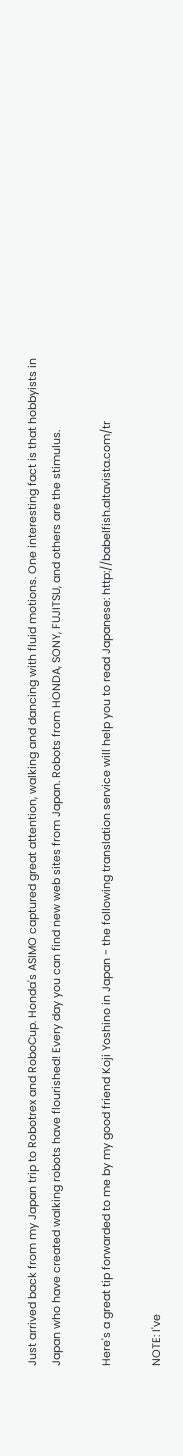Just arrived back from my Japan trip to Robotrex and RoboCup. Honda's ASIMO captured great attention, walking and dancing with fluid motions. One interesting fact is that hobbyists in Japan who have created walking robots have flourished! Every day you can find new web sites from Japan. Robots from HONDA, SONY, FUJITSU, and others are the stimulus.

Here's a great tip forwarded to me by my good friend Koji Yoshino in Japan - the following translation service will help you to read Japanese: http://babelfish.altavista.com/tr

NOTE: I've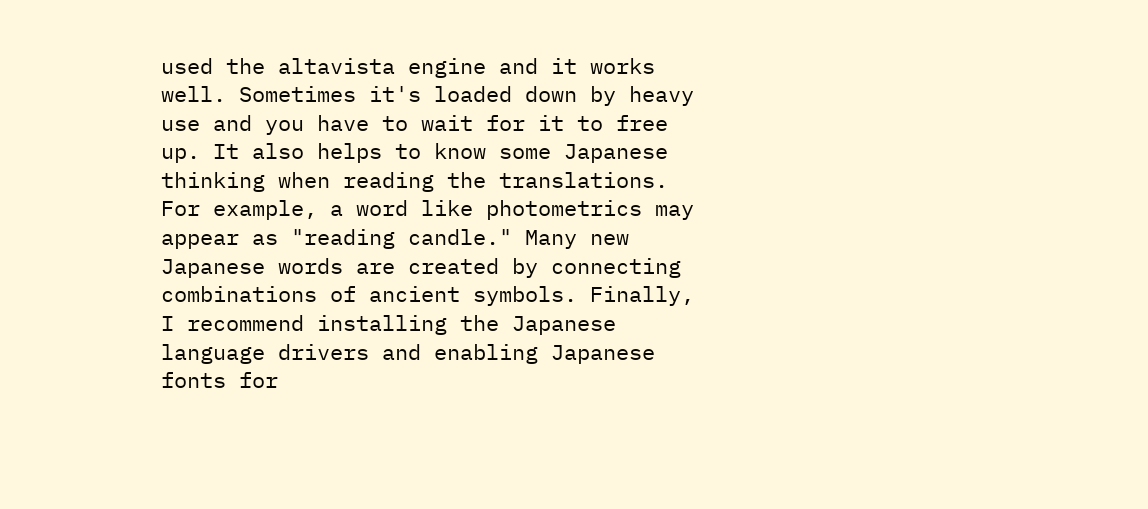used the altavista engine and it works well. Sometimes it's loaded down by heavy use and you have to wait for it to free up. It also helps to know some Japanese thinking when reading the translations. For example, a word like photometrics may appear as "reading candle." Many new Japanese words are created by connecting combinations of ancient symbols. Finally, I recommend installing the Japanese language drivers and enabling Japanese fonts for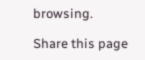browsing.

Share this page